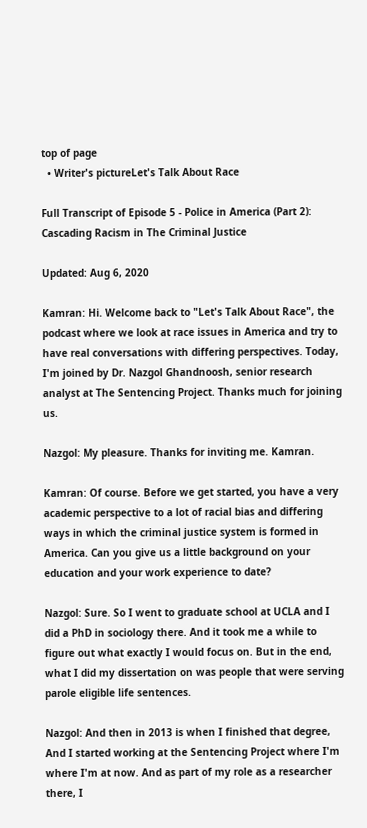top of page
  • Writer's pictureLet's Talk About Race

Full Transcript of Episode 5 - Police in America (Part 2): Cascading Racism in The Criminal Justice

Updated: Aug 6, 2020

Kamran: Hi. Welcome back to "Let's Talk About Race", the podcast where we look at race issues in America and try to have real conversations with differing perspectives. Today, I'm joined by Dr. Nazgol Ghandnoosh, senior research analyst at The Sentencing Project. Thanks much for joining us.

Nazgol: My pleasure. Thanks for inviting me. Kamran.

Kamran: Of course. Before we get started, you have a very academic perspective to a lot of racial bias and differing ways in which the criminal justice system is formed in America. Can you give us a little background on your education and your work experience to date?

Nazgol: Sure. So I went to graduate school at UCLA and I did a PhD in sociology there. And it took me a while to figure out what exactly I would focus on. But in the end, what I did my dissertation on was people that were serving parole eligible life sentences.

Nazgol: And then in 2013 is when I finished that degree, And I started working at the Sentencing Project where I'm where I'm at now. And as part of my role as a researcher there, I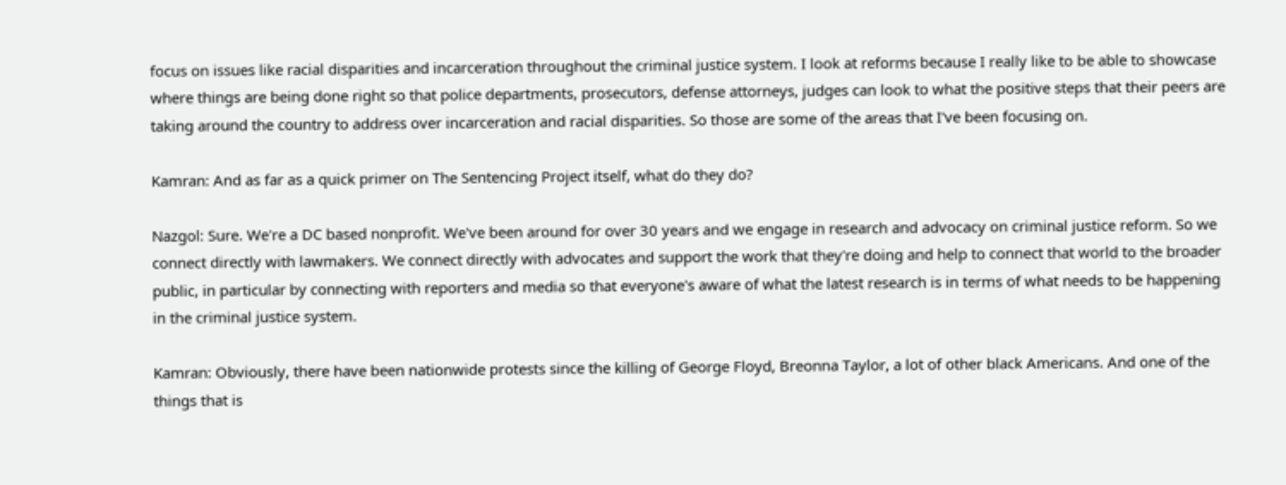focus on issues like racial disparities and incarceration throughout the criminal justice system. I look at reforms because I really like to be able to showcase where things are being done right so that police departments, prosecutors, defense attorneys, judges can look to what the positive steps that their peers are taking around the country to address over incarceration and racial disparities. So those are some of the areas that I've been focusing on.

Kamran: And as far as a quick primer on The Sentencing Project itself, what do they do?

Nazgol: Sure. We're a DC based nonprofit. We've been around for over 30 years and we engage in research and advocacy on criminal justice reform. So we connect directly with lawmakers. We connect directly with advocates and support the work that they're doing and help to connect that world to the broader public, in particular by connecting with reporters and media so that everyone's aware of what the latest research is in terms of what needs to be happening in the criminal justice system.

Kamran: Obviously, there have been nationwide protests since the killing of George Floyd, Breonna Taylor, a lot of other black Americans. And one of the things that is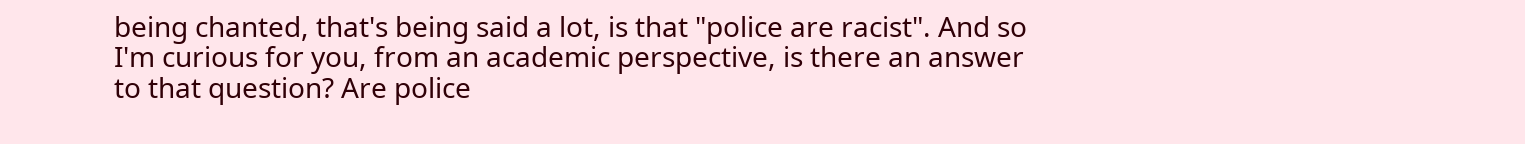being chanted, that's being said a lot, is that "police are racist". And so I'm curious for you, from an academic perspective, is there an answer to that question? Are police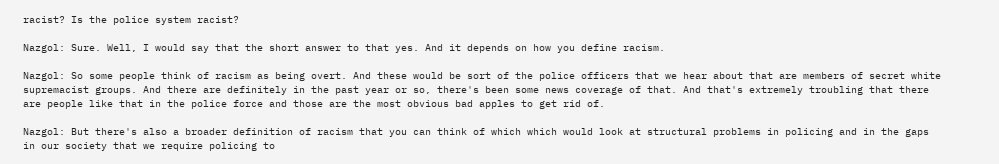racist? Is the police system racist?

Nazgol: Sure. Well, I would say that the short answer to that yes. And it depends on how you define racism.

Nazgol: So some people think of racism as being overt. And these would be sort of the police officers that we hear about that are members of secret white supremacist groups. And there are definitely in the past year or so, there's been some news coverage of that. And that's extremely troubling that there are people like that in the police force and those are the most obvious bad apples to get rid of.

Nazgol: But there's also a broader definition of racism that you can think of which which would look at structural problems in policing and in the gaps in our society that we require policing to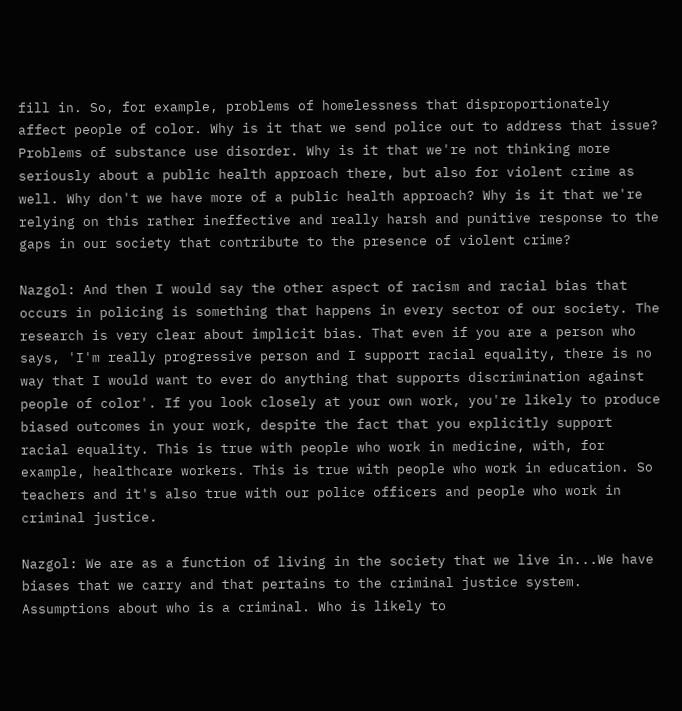fill in. So, for example, problems of homelessness that disproportionately affect people of color. Why is it that we send police out to address that issue? Problems of substance use disorder. Why is it that we're not thinking more seriously about a public health approach there, but also for violent crime as well. Why don't we have more of a public health approach? Why is it that we're relying on this rather ineffective and really harsh and punitive response to the gaps in our society that contribute to the presence of violent crime?

Nazgol: And then I would say the other aspect of racism and racial bias that occurs in policing is something that happens in every sector of our society. The research is very clear about implicit bias. That even if you are a person who says, 'I'm really progressive person and I support racial equality, there is no way that I would want to ever do anything that supports discrimination against people of color'. If you look closely at your own work, you're likely to produce biased outcomes in your work, despite the fact that you explicitly support racial equality. This is true with people who work in medicine, with, for example, healthcare workers. This is true with people who work in education. So teachers and it's also true with our police officers and people who work in criminal justice.

Nazgol: We are as a function of living in the society that we live in...We have biases that we carry and that pertains to the criminal justice system. Assumptions about who is a criminal. Who is likely to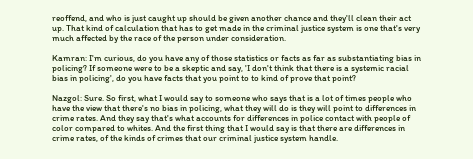reoffend, and who is just caught up should be given another chance and they'll clean their act up. That kind of calculation that has to get made in the criminal justice system is one that's very much affected by the race of the person under consideration.

Kamran: I'm curious, do you have any of those statistics or facts as far as substantiating bias in policing? If someone were to be a skeptic and say, 'I don't think that there is a systemic racial bias in policing', do you have facts that you point to to kind of prove that point?

Nazgol: Sure. So first, what I would say to someone who says that is a lot of times people who have the view that there's no bias in policing, what they will do is they will point to differences in crime rates. And they say that's what accounts for differences in police contact with people of color compared to whites. And the first thing that I would say is that there are differences in crime rates, of the kinds of crimes that our criminal justice system handle.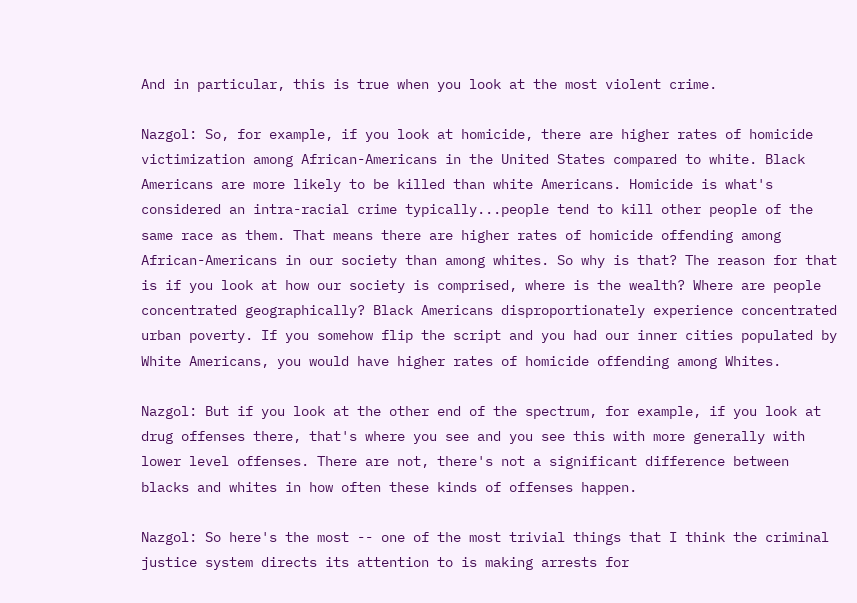And in particular, this is true when you look at the most violent crime.

Nazgol: So, for example, if you look at homicide, there are higher rates of homicide victimization among African-Americans in the United States compared to white. Black Americans are more likely to be killed than white Americans. Homicide is what's considered an intra-racial crime typically...people tend to kill other people of the same race as them. That means there are higher rates of homicide offending among African-Americans in our society than among whites. So why is that? The reason for that is if you look at how our society is comprised, where is the wealth? Where are people concentrated geographically? Black Americans disproportionately experience concentrated urban poverty. If you somehow flip the script and you had our inner cities populated by White Americans, you would have higher rates of homicide offending among Whites.

Nazgol: But if you look at the other end of the spectrum, for example, if you look at drug offenses there, that's where you see and you see this with more generally with lower level offenses. There are not, there's not a significant difference between blacks and whites in how often these kinds of offenses happen.

Nazgol: So here's the most -- one of the most trivial things that I think the criminal justice system directs its attention to is making arrests for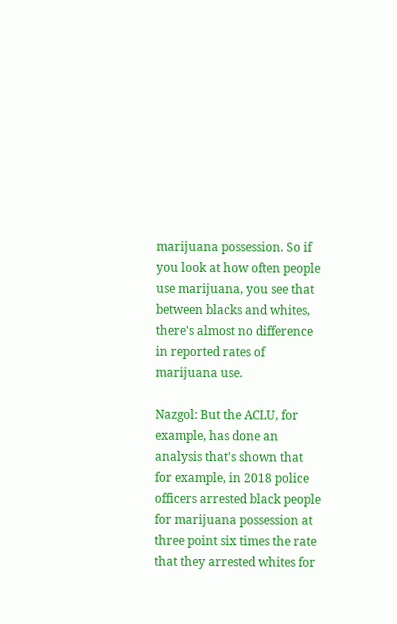marijuana possession. So if you look at how often people use marijuana, you see that between blacks and whites, there's almost no difference in reported rates of marijuana use.

Nazgol: But the ACLU, for example, has done an analysis that's shown that for example, in 2018 police officers arrested black people for marijuana possession at three point six times the rate that they arrested whites for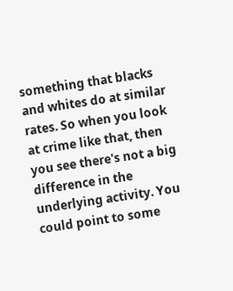something that blacks and whites do at similar rates. So when you look at crime like that, then you see there's not a big difference in the underlying activity. You could point to some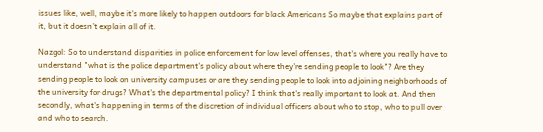issues like, well, maybe it's more likely to happen outdoors for black Americans So maybe that explains part of it, but it doesn't explain all of it.

Nazgol: So to understand disparities in police enforcement for low level offenses, that's where you really have to understand "what is the police department's policy about where they're sending people to look"? Are they sending people to look on university campuses or are they sending people to look into adjoining neighborhoods of the university for drugs? What's the departmental policy? I think that's really important to look at. And then secondly, what's happening in terms of the discretion of individual officers about who to stop, who to pull over and who to search.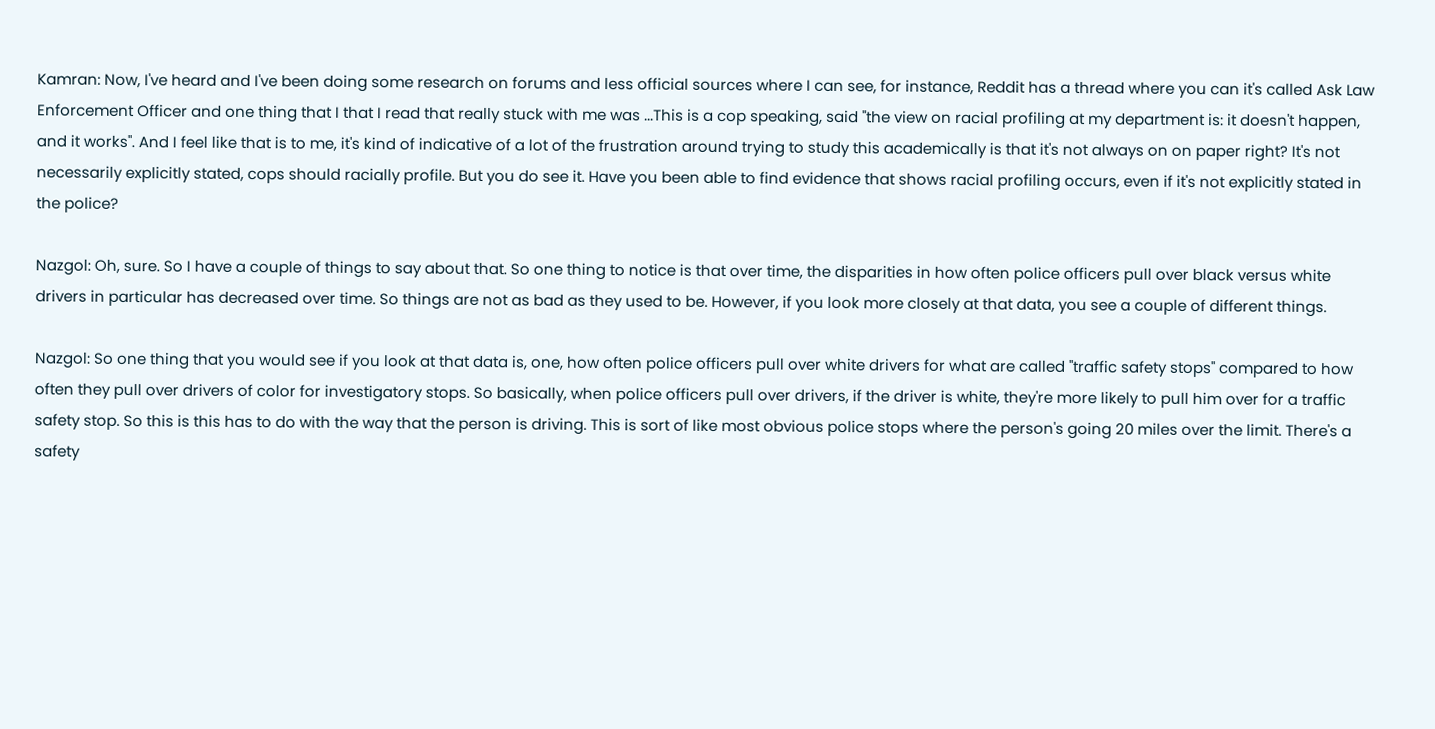Kamran: Now, I've heard and I've been doing some research on forums and less official sources where I can see, for instance, Reddit has a thread where you can it's called Ask Law Enforcement Officer and one thing that I that I read that really stuck with me was ...This is a cop speaking, said "the view on racial profiling at my department is: it doesn't happen, and it works". And I feel like that is to me, it's kind of indicative of a lot of the frustration around trying to study this academically is that it's not always on on paper right? It's not necessarily explicitly stated, cops should racially profile. But you do see it. Have you been able to find evidence that shows racial profiling occurs, even if it's not explicitly stated in the police?

Nazgol: Oh, sure. So I have a couple of things to say about that. So one thing to notice is that over time, the disparities in how often police officers pull over black versus white drivers in particular has decreased over time. So things are not as bad as they used to be. However, if you look more closely at that data, you see a couple of different things.

Nazgol: So one thing that you would see if you look at that data is, one, how often police officers pull over white drivers for what are called "traffic safety stops" compared to how often they pull over drivers of color for investigatory stops. So basically, when police officers pull over drivers, if the driver is white, they're more likely to pull him over for a traffic safety stop. So this is this has to do with the way that the person is driving. This is sort of like most obvious police stops where the person's going 20 miles over the limit. There's a safety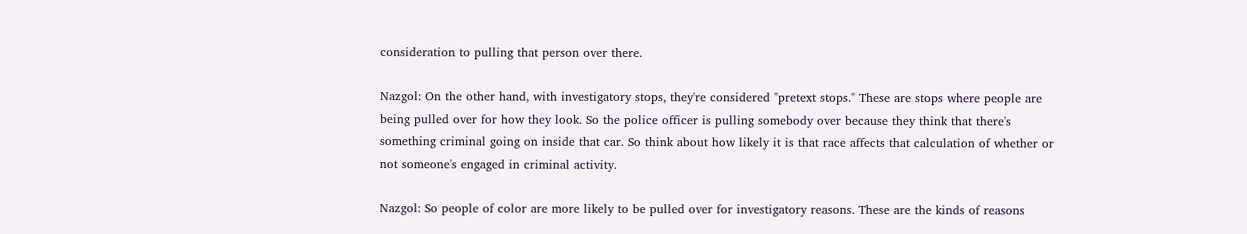consideration to pulling that person over there.

Nazgol: On the other hand, with investigatory stops, they're considered "pretext stops." These are stops where people are being pulled over for how they look. So the police officer is pulling somebody over because they think that there's something criminal going on inside that car. So think about how likely it is that race affects that calculation of whether or not someone's engaged in criminal activity.

Nazgol: So people of color are more likely to be pulled over for investigatory reasons. These are the kinds of reasons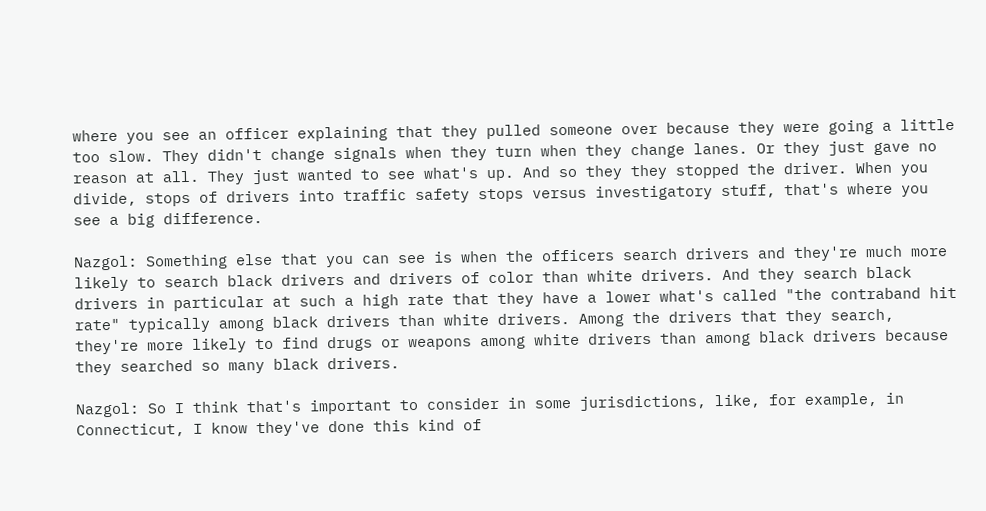where you see an officer explaining that they pulled someone over because they were going a little too slow. They didn't change signals when they turn when they change lanes. Or they just gave no reason at all. They just wanted to see what's up. And so they they stopped the driver. When you divide, stops of drivers into traffic safety stops versus investigatory stuff, that's where you see a big difference.

Nazgol: Something else that you can see is when the officers search drivers and they're much more likely to search black drivers and drivers of color than white drivers. And they search black drivers in particular at such a high rate that they have a lower what's called "the contraband hit rate" typically among black drivers than white drivers. Among the drivers that they search, they're more likely to find drugs or weapons among white drivers than among black drivers because they searched so many black drivers.

Nazgol: So I think that's important to consider in some jurisdictions, like, for example, in Connecticut, I know they've done this kind of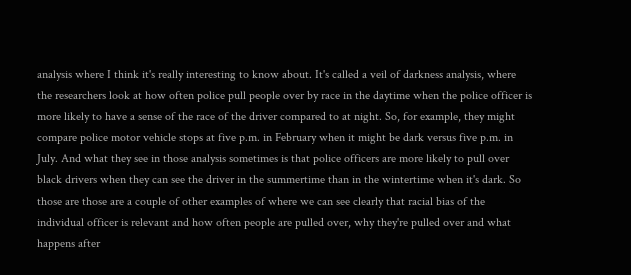analysis where I think it's really interesting to know about. It's called a veil of darkness analysis, where the researchers look at how often police pull people over by race in the daytime when the police officer is more likely to have a sense of the race of the driver compared to at night. So, for example, they might compare police motor vehicle stops at five p.m. in February when it might be dark versus five p.m. in July. And what they see in those analysis sometimes is that police officers are more likely to pull over black drivers when they can see the driver in the summertime than in the wintertime when it's dark. So those are those are a couple of other examples of where we can see clearly that racial bias of the individual officer is relevant and how often people are pulled over, why they're pulled over and what happens after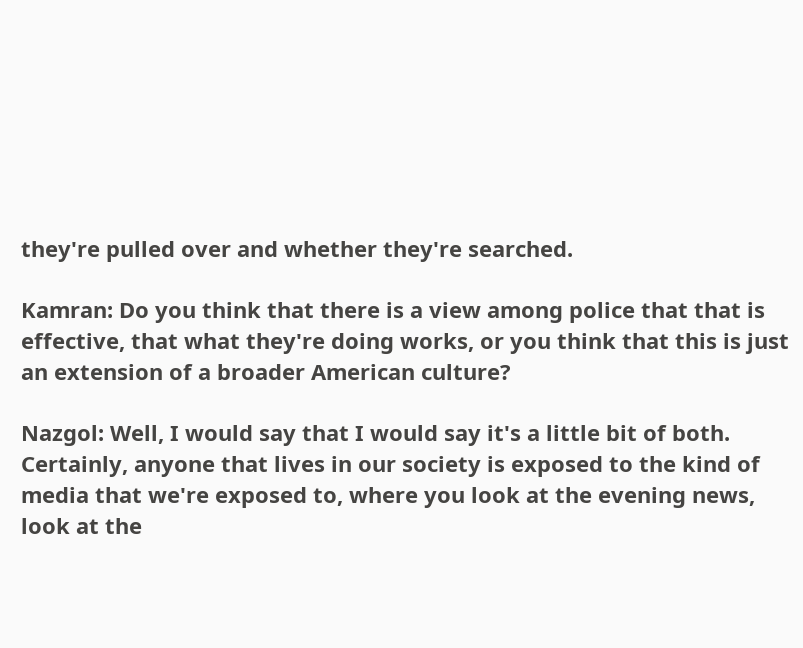they're pulled over and whether they're searched.

Kamran: Do you think that there is a view among police that that is effective, that what they're doing works, or you think that this is just an extension of a broader American culture?

Nazgol: Well, I would say that I would say it's a little bit of both. Certainly, anyone that lives in our society is exposed to the kind of media that we're exposed to, where you look at the evening news, look at the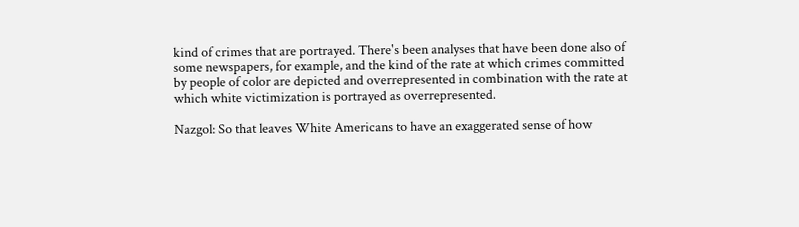kind of crimes that are portrayed. There's been analyses that have been done also of some newspapers, for example, and the kind of the rate at which crimes committed by people of color are depicted and overrepresented in combination with the rate at which white victimization is portrayed as overrepresented.

Nazgol: So that leaves White Americans to have an exaggerated sense of how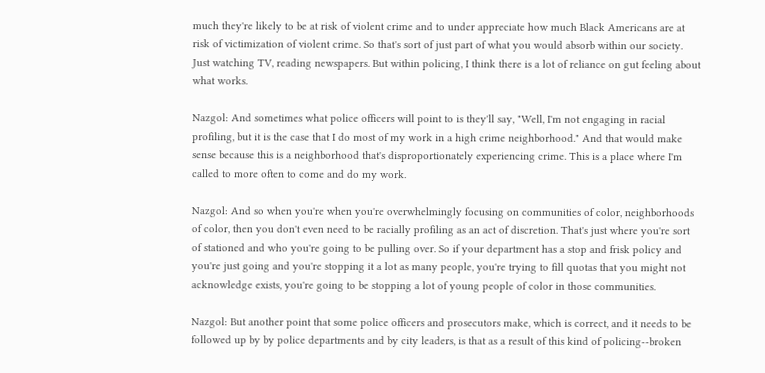much they're likely to be at risk of violent crime and to under appreciate how much Black Americans are at risk of victimization of violent crime. So that's sort of just part of what you would absorb within our society. Just watching TV, reading newspapers. But within policing, I think there is a lot of reliance on gut feeling about what works.

Nazgol: And sometimes what police officers will point to is they'll say, "Well, I'm not engaging in racial profiling, but it is the case that I do most of my work in a high crime neighborhood." And that would make sense because this is a neighborhood that's disproportionately experiencing crime. This is a place where I'm called to more often to come and do my work.

Nazgol: And so when you're when you're overwhelmingly focusing on communities of color, neighborhoods of color, then you don't even need to be racially profiling as an act of discretion. That's just where you're sort of stationed and who you're going to be pulling over. So if your department has a stop and frisk policy and you're just going and you're stopping it a lot as many people, you're trying to fill quotas that you might not acknowledge exists, you're going to be stopping a lot of young people of color in those communities.

Nazgol: But another point that some police officers and prosecutors make, which is correct, and it needs to be followed up by by police departments and by city leaders, is that as a result of this kind of policing--broken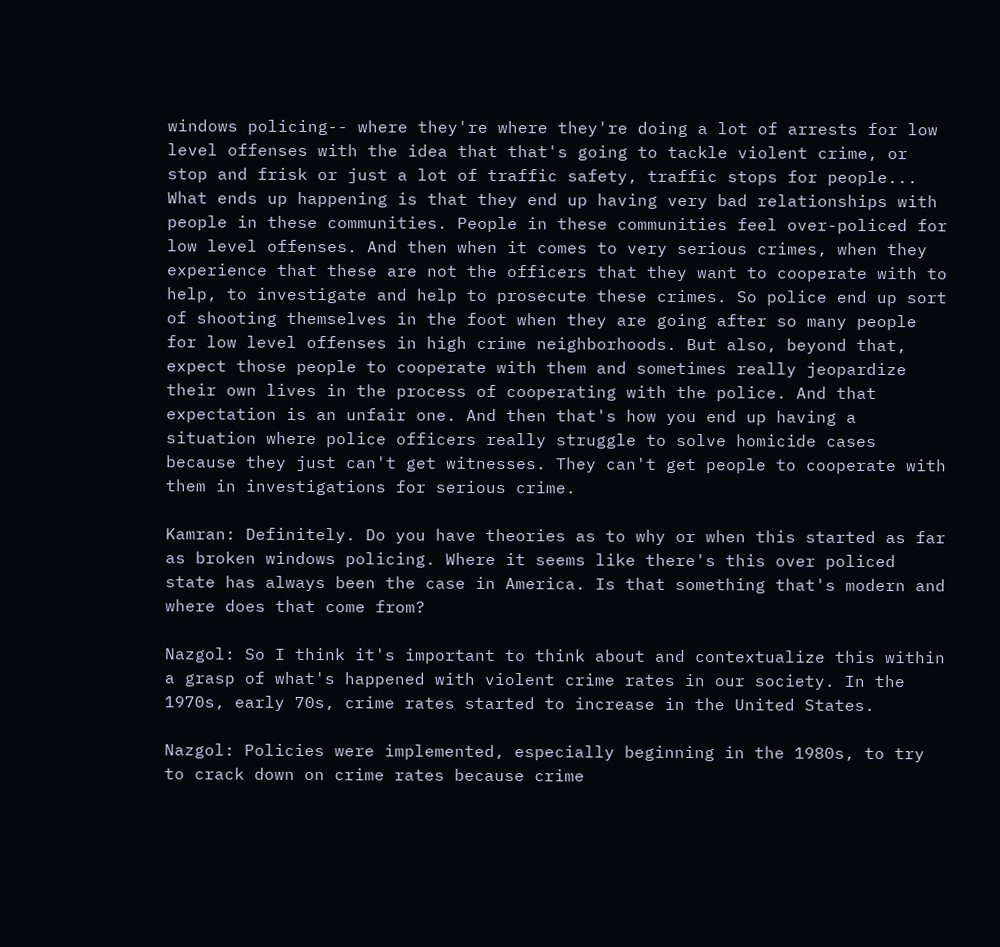windows policing-- where they're where they're doing a lot of arrests for low level offenses with the idea that that's going to tackle violent crime, or stop and frisk or just a lot of traffic safety, traffic stops for people... What ends up happening is that they end up having very bad relationships with people in these communities. People in these communities feel over-policed for low level offenses. And then when it comes to very serious crimes, when they experience that these are not the officers that they want to cooperate with to help, to investigate and help to prosecute these crimes. So police end up sort of shooting themselves in the foot when they are going after so many people for low level offenses in high crime neighborhoods. But also, beyond that, expect those people to cooperate with them and sometimes really jeopardize their own lives in the process of cooperating with the police. And that expectation is an unfair one. And then that's how you end up having a situation where police officers really struggle to solve homicide cases because they just can't get witnesses. They can't get people to cooperate with them in investigations for serious crime.

Kamran: Definitely. Do you have theories as to why or when this started as far as broken windows policing. Where it seems like there's this over policed state has always been the case in America. Is that something that's modern and where does that come from?

Nazgol: So I think it's important to think about and contextualize this within a grasp of what's happened with violent crime rates in our society. In the 1970s, early 70s, crime rates started to increase in the United States.

Nazgol: Policies were implemented, especially beginning in the 1980s, to try to crack down on crime rates because crime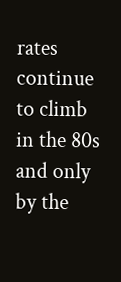rates continue to climb in the 80s and only by the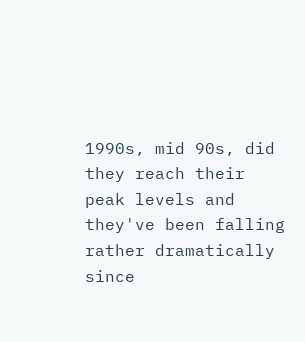1990s, mid 90s, did they reach their peak levels and they've been falling rather dramatically since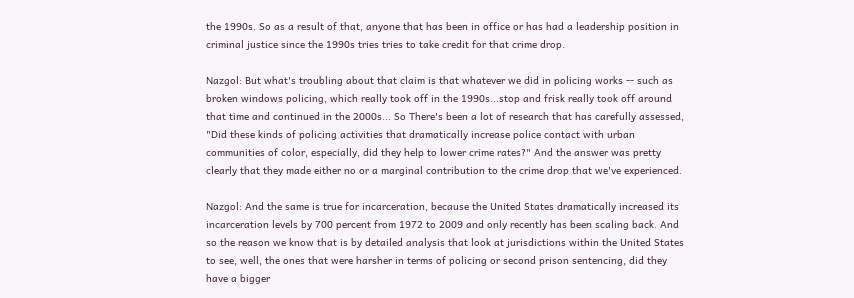the 1990s. So as a result of that, anyone that has been in office or has had a leadership position in criminal justice since the 1990s tries tries to take credit for that crime drop.

Nazgol: But what's troubling about that claim is that whatever we did in policing works -- such as broken windows policing, which really took off in the 1990s...stop and frisk really took off around that time and continued in the 2000s... So There's been a lot of research that has carefully assessed, "Did these kinds of policing activities that dramatically increase police contact with urban communities of color, especially, did they help to lower crime rates?" And the answer was pretty clearly that they made either no or a marginal contribution to the crime drop that we've experienced.

Nazgol: And the same is true for incarceration, because the United States dramatically increased its incarceration levels by 700 percent from 1972 to 2009 and only recently has been scaling back. And so the reason we know that is by detailed analysis that look at jurisdictions within the United States to see, well, the ones that were harsher in terms of policing or second prison sentencing, did they have a bigger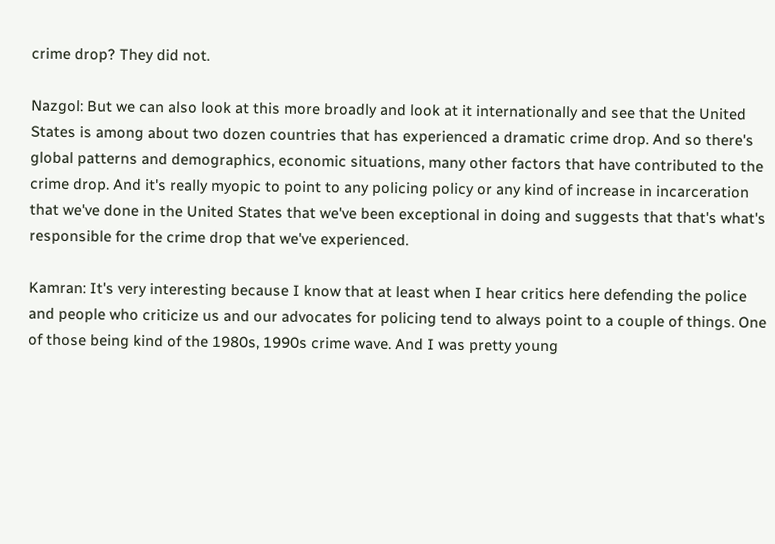crime drop? They did not.

Nazgol: But we can also look at this more broadly and look at it internationally and see that the United States is among about two dozen countries that has experienced a dramatic crime drop. And so there's global patterns and demographics, economic situations, many other factors that have contributed to the crime drop. And it's really myopic to point to any policing policy or any kind of increase in incarceration that we've done in the United States that we've been exceptional in doing and suggests that that's what's responsible for the crime drop that we've experienced.

Kamran: It's very interesting because I know that at least when I hear critics here defending the police and people who criticize us and our advocates for policing tend to always point to a couple of things. One of those being kind of the 1980s, 1990s crime wave. And I was pretty young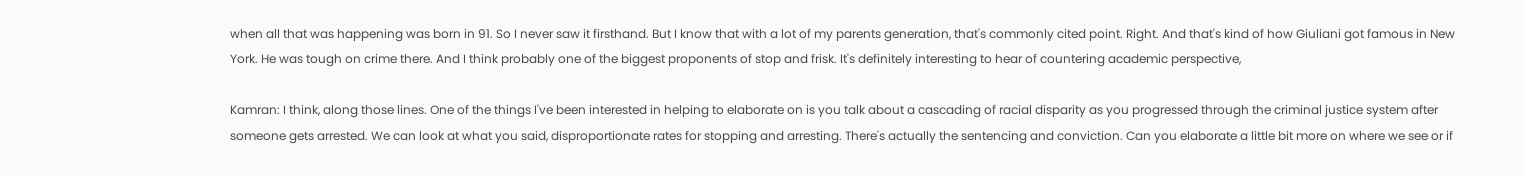when all that was happening was born in 91. So I never saw it firsthand. But I know that with a lot of my parents generation, that's commonly cited point. Right. And that's kind of how Giuliani got famous in New York. He was tough on crime there. And I think probably one of the biggest proponents of stop and frisk. It's definitely interesting to hear of countering academic perspective,

Kamran: I think, along those lines. One of the things I've been interested in helping to elaborate on is you talk about a cascading of racial disparity as you progressed through the criminal justice system after someone gets arrested. We can look at what you said, disproportionate rates for stopping and arresting. There's actually the sentencing and conviction. Can you elaborate a little bit more on where we see or if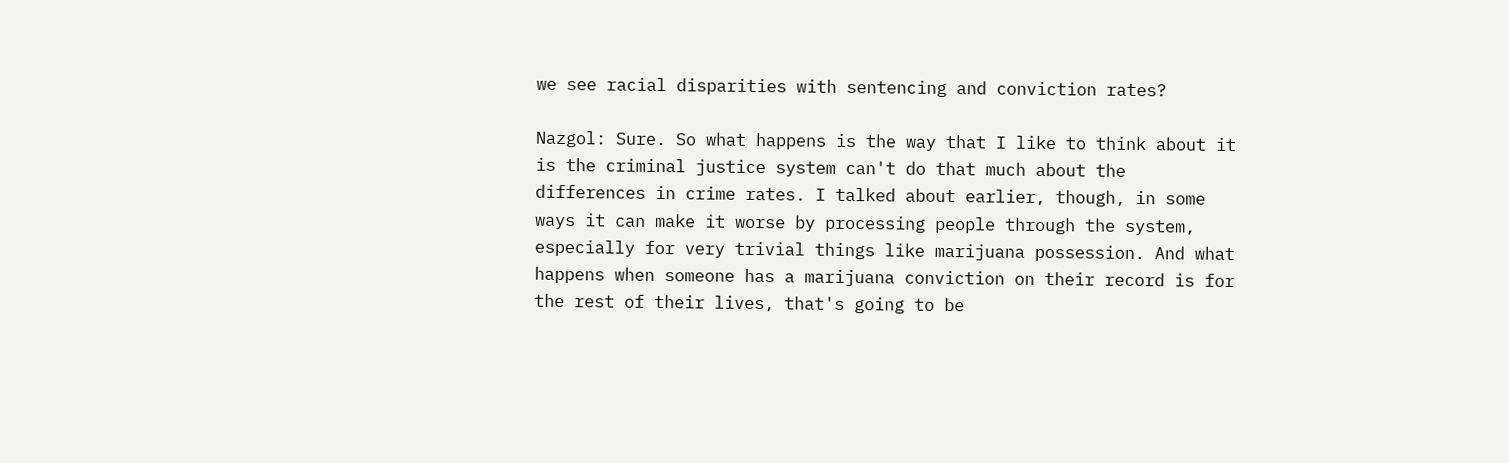we see racial disparities with sentencing and conviction rates?

Nazgol: Sure. So what happens is the way that I like to think about it is the criminal justice system can't do that much about the differences in crime rates. I talked about earlier, though, in some ways it can make it worse by processing people through the system, especially for very trivial things like marijuana possession. And what happens when someone has a marijuana conviction on their record is for the rest of their lives, that's going to be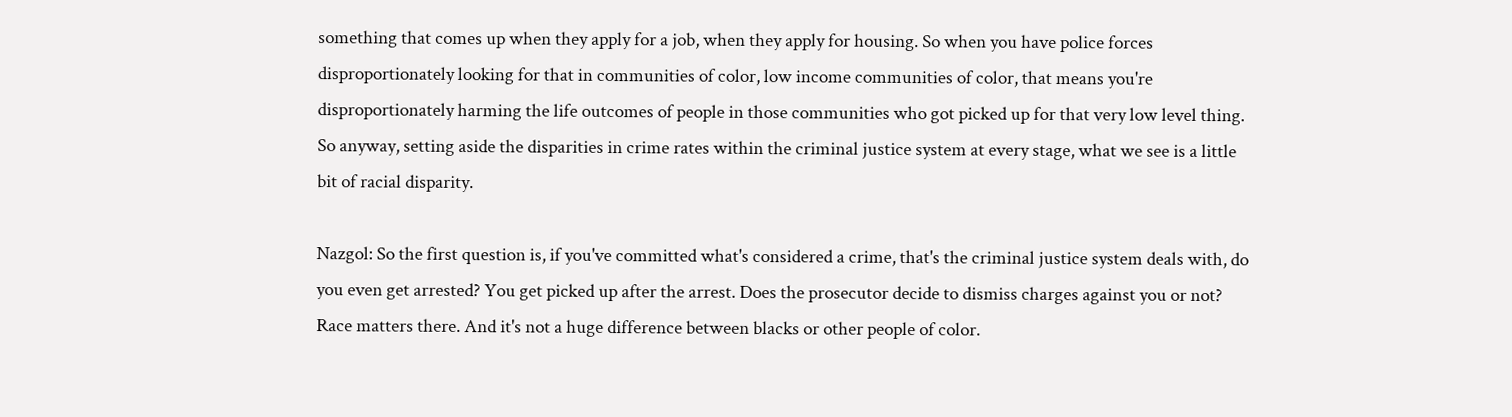something that comes up when they apply for a job, when they apply for housing. So when you have police forces disproportionately looking for that in communities of color, low income communities of color, that means you're disproportionately harming the life outcomes of people in those communities who got picked up for that very low level thing. So anyway, setting aside the disparities in crime rates within the criminal justice system at every stage, what we see is a little bit of racial disparity.

Nazgol: So the first question is, if you've committed what's considered a crime, that's the criminal justice system deals with, do you even get arrested? You get picked up after the arrest. Does the prosecutor decide to dismiss charges against you or not? Race matters there. And it's not a huge difference between blacks or other people of color.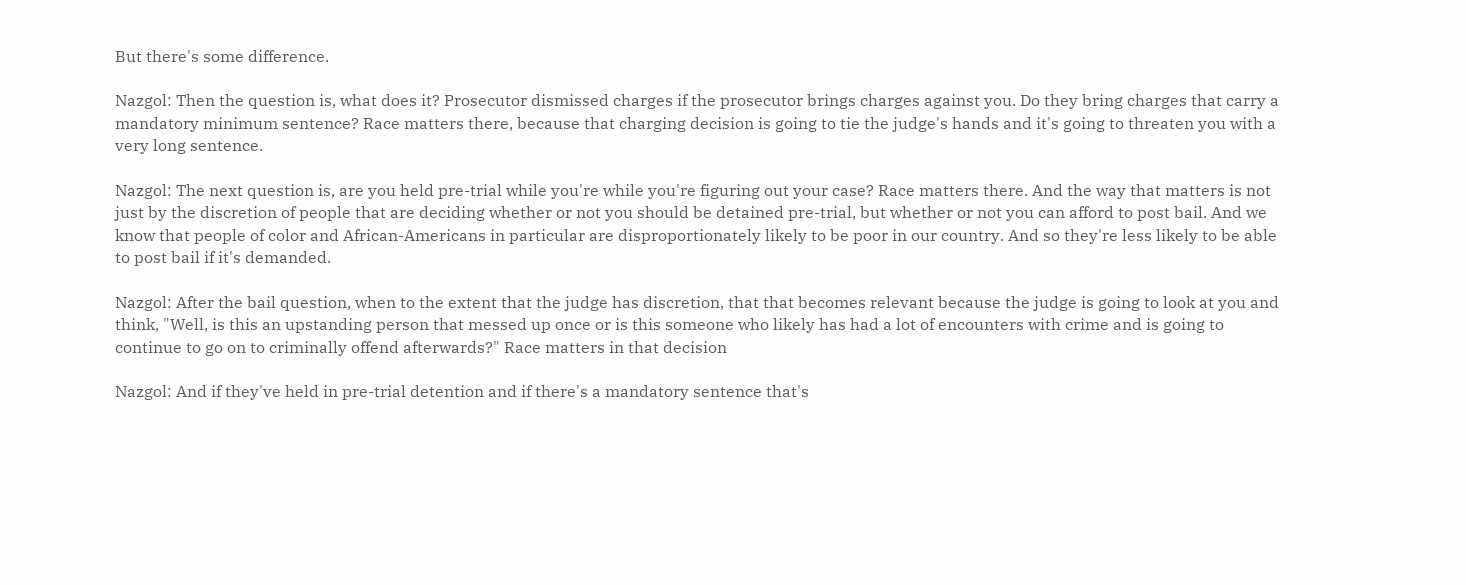But there's some difference.

Nazgol: Then the question is, what does it? Prosecutor dismissed charges if the prosecutor brings charges against you. Do they bring charges that carry a mandatory minimum sentence? Race matters there, because that charging decision is going to tie the judge's hands and it's going to threaten you with a very long sentence.

Nazgol: The next question is, are you held pre-trial while you're while you're figuring out your case? Race matters there. And the way that matters is not just by the discretion of people that are deciding whether or not you should be detained pre-trial, but whether or not you can afford to post bail. And we know that people of color and African-Americans in particular are disproportionately likely to be poor in our country. And so they're less likely to be able to post bail if it's demanded.

Nazgol: After the bail question, when to the extent that the judge has discretion, that that becomes relevant because the judge is going to look at you and think, "Well, is this an upstanding person that messed up once or is this someone who likely has had a lot of encounters with crime and is going to continue to go on to criminally offend afterwards?" Race matters in that decision

Nazgol: And if they've held in pre-trial detention and if there's a mandatory sentence that's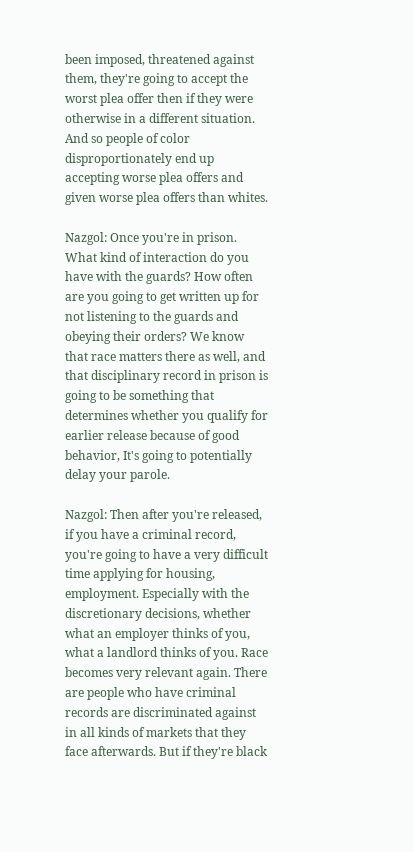been imposed, threatened against them, they're going to accept the worst plea offer then if they were otherwise in a different situation. And so people of color disproportionately end up accepting worse plea offers and given worse plea offers than whites.

Nazgol: Once you're in prison. What kind of interaction do you have with the guards? How often are you going to get written up for not listening to the guards and obeying their orders? We know that race matters there as well, and that disciplinary record in prison is going to be something that determines whether you qualify for earlier release because of good behavior, It's going to potentially delay your parole.

Nazgol: Then after you're released, if you have a criminal record, you're going to have a very difficult time applying for housing, employment. Especially with the discretionary decisions, whether what an employer thinks of you, what a landlord thinks of you. Race becomes very relevant again. There are people who have criminal records are discriminated against in all kinds of markets that they face afterwards. But if they're black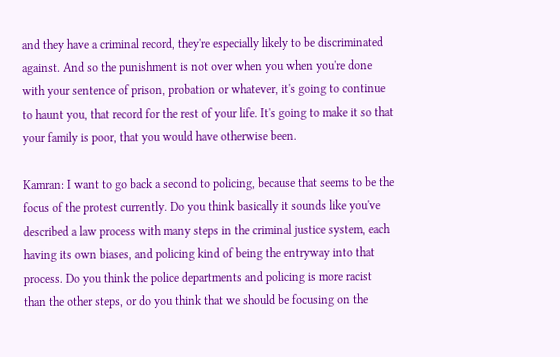and they have a criminal record, they're especially likely to be discriminated against. And so the punishment is not over when you when you're done with your sentence of prison, probation or whatever, it's going to continue to haunt you, that record for the rest of your life. It's going to make it so that your family is poor, that you would have otherwise been.

Kamran: I want to go back a second to policing, because that seems to be the focus of the protest currently. Do you think basically it sounds like you've described a law process with many steps in the criminal justice system, each having its own biases, and policing kind of being the entryway into that process. Do you think the police departments and policing is more racist than the other steps, or do you think that we should be focusing on the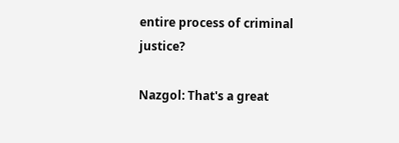entire process of criminal justice?

Nazgol: That's a great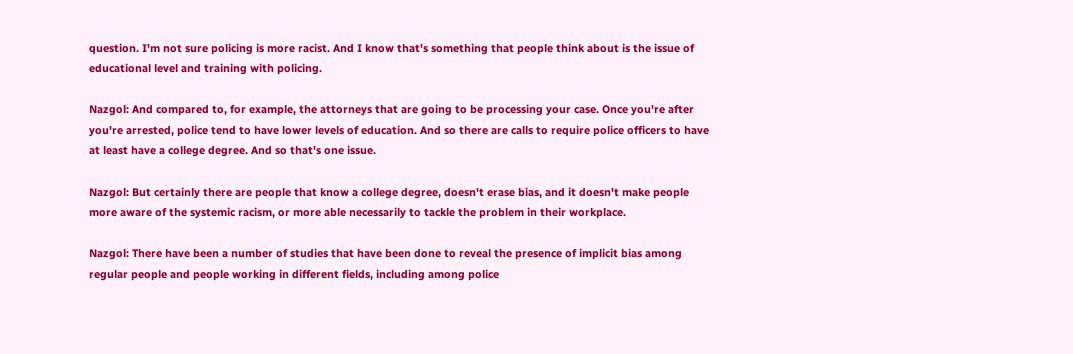question. I'm not sure policing is more racist. And I know that's something that people think about is the issue of educational level and training with policing.

Nazgol: And compared to, for example, the attorneys that are going to be processing your case. Once you're after you're arrested, police tend to have lower levels of education. And so there are calls to require police officers to have at least have a college degree. And so that's one issue.

Nazgol: But certainly there are people that know a college degree, doesn't erase bias, and it doesn't make people more aware of the systemic racism, or more able necessarily to tackle the problem in their workplace.

Nazgol: There have been a number of studies that have been done to reveal the presence of implicit bias among regular people and people working in different fields, including among police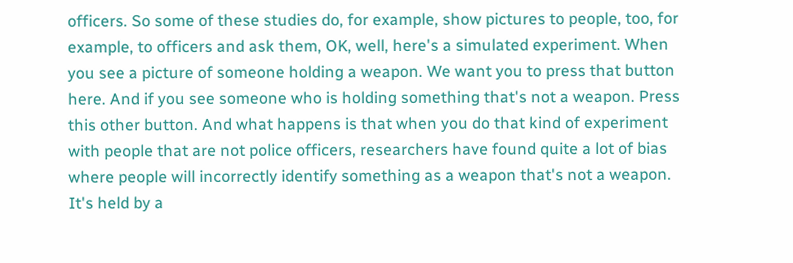officers. So some of these studies do, for example, show pictures to people, too, for example, to officers and ask them, OK, well, here's a simulated experiment. When you see a picture of someone holding a weapon. We want you to press that button here. And if you see someone who is holding something that's not a weapon. Press this other button. And what happens is that when you do that kind of experiment with people that are not police officers, researchers have found quite a lot of bias where people will incorrectly identify something as a weapon that's not a weapon. It's held by a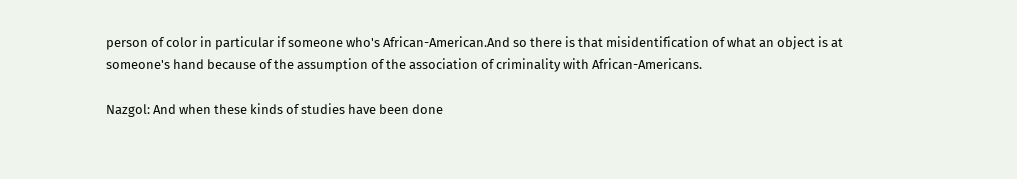person of color in particular if someone who's African-American.And so there is that misidentification of what an object is at someone's hand because of the assumption of the association of criminality with African-Americans.

Nazgol: And when these kinds of studies have been done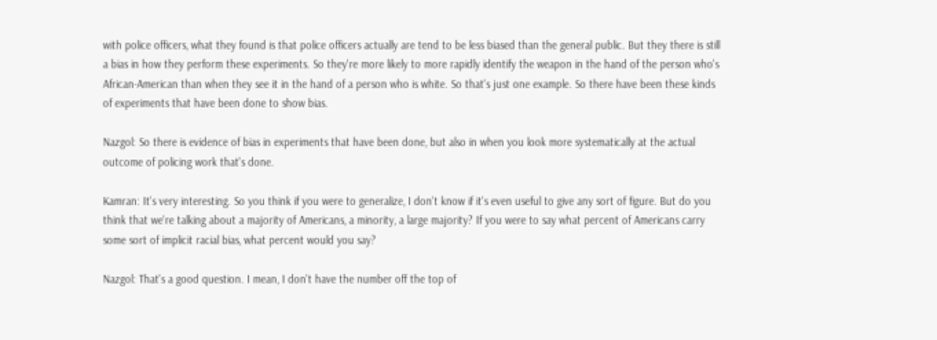with police officers, what they found is that police officers actually are tend to be less biased than the general public. But they there is still a bias in how they perform these experiments. So they're more likely to more rapidly identify the weapon in the hand of the person who's African-American than when they see it in the hand of a person who is white. So that's just one example. So there have been these kinds of experiments that have been done to show bias.

Nazgol: So there is evidence of bias in experiments that have been done, but also in when you look more systematically at the actual outcome of policing work that's done.

Kamran: It's very interesting. So you think if you were to generalize, I don't know if it's even useful to give any sort of figure. But do you think that we're talking about a majority of Americans, a minority, a large majority? If you were to say what percent of Americans carry some sort of implicit racial bias, what percent would you say?

Nazgol: That's a good question. I mean, I don't have the number off the top of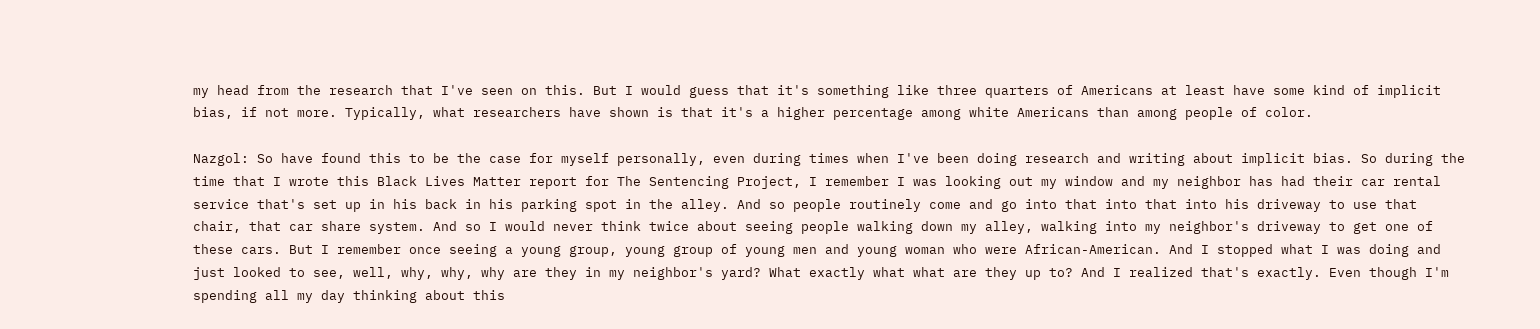my head from the research that I've seen on this. But I would guess that it's something like three quarters of Americans at least have some kind of implicit bias, if not more. Typically, what researchers have shown is that it's a higher percentage among white Americans than among people of color.

Nazgol: So have found this to be the case for myself personally, even during times when I've been doing research and writing about implicit bias. So during the time that I wrote this Black Lives Matter report for The Sentencing Project, I remember I was looking out my window and my neighbor has had their car rental service that's set up in his back in his parking spot in the alley. And so people routinely come and go into that into that into his driveway to use that chair, that car share system. And so I would never think twice about seeing people walking down my alley, walking into my neighbor's driveway to get one of these cars. But I remember once seeing a young group, young group of young men and young woman who were African-American. And I stopped what I was doing and just looked to see, well, why, why, why are they in my neighbor's yard? What exactly what what are they up to? And I realized that's exactly. Even though I'm spending all my day thinking about this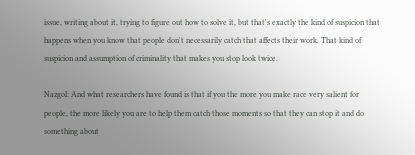issue, writing about it, trying to figure out how to solve it, but that's exactly the kind of suspicion that happens when you know that people don't necessarily catch that affects their work. That kind of suspicion and assumption of criminality that makes you stop look twice.

Nazgol: And what researchers have found is that if you the more you make race very salient for people, the more likely you are to help them catch those moments so that they can stop it and do something about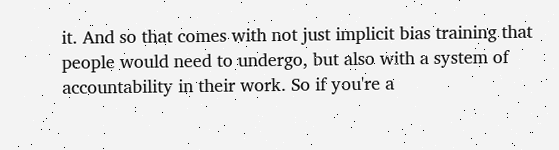it. And so that comes with not just implicit bias training that people would need to undergo, but also with a system of accountability in their work. So if you're a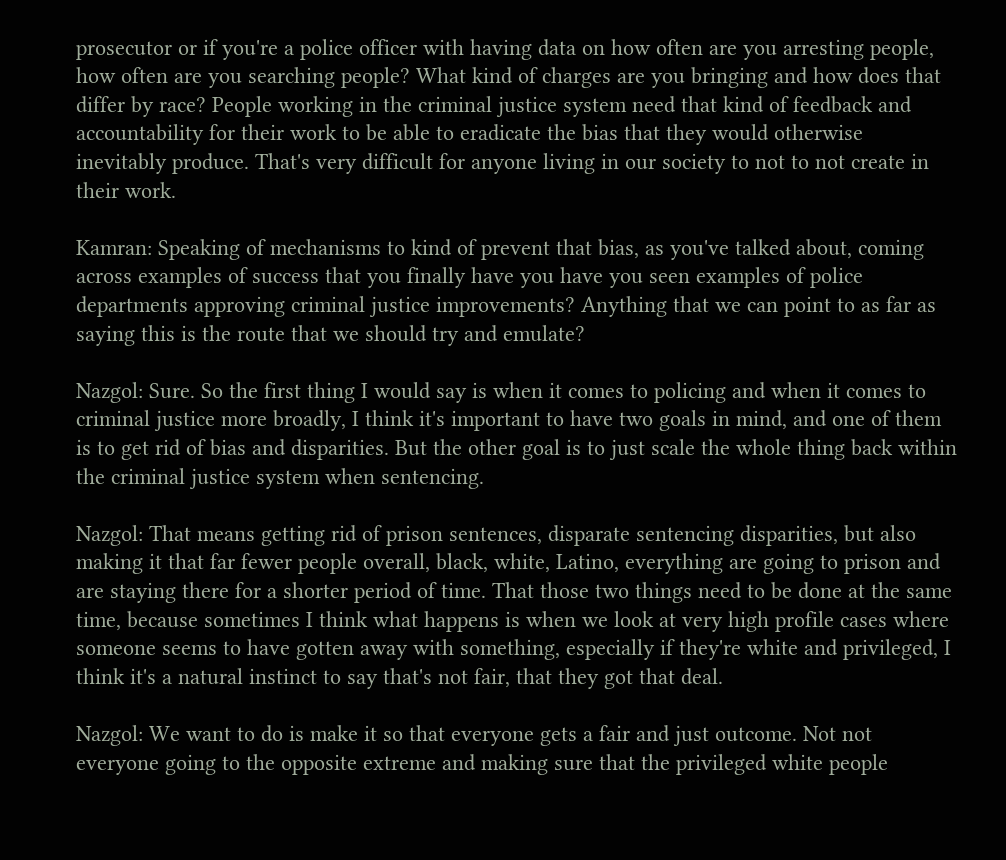prosecutor or if you're a police officer with having data on how often are you arresting people, how often are you searching people? What kind of charges are you bringing and how does that differ by race? People working in the criminal justice system need that kind of feedback and accountability for their work to be able to eradicate the bias that they would otherwise inevitably produce. That's very difficult for anyone living in our society to not to not create in their work.

Kamran: Speaking of mechanisms to kind of prevent that bias, as you've talked about, coming across examples of success that you finally have you have you seen examples of police departments approving criminal justice improvements? Anything that we can point to as far as saying this is the route that we should try and emulate?

Nazgol: Sure. So the first thing I would say is when it comes to policing and when it comes to criminal justice more broadly, I think it's important to have two goals in mind, and one of them is to get rid of bias and disparities. But the other goal is to just scale the whole thing back within the criminal justice system when sentencing.

Nazgol: That means getting rid of prison sentences, disparate sentencing disparities, but also making it that far fewer people overall, black, white, Latino, everything are going to prison and are staying there for a shorter period of time. That those two things need to be done at the same time, because sometimes I think what happens is when we look at very high profile cases where someone seems to have gotten away with something, especially if they're white and privileged, I think it's a natural instinct to say that's not fair, that they got that deal.

Nazgol: We want to do is make it so that everyone gets a fair and just outcome. Not not everyone going to the opposite extreme and making sure that the privileged white people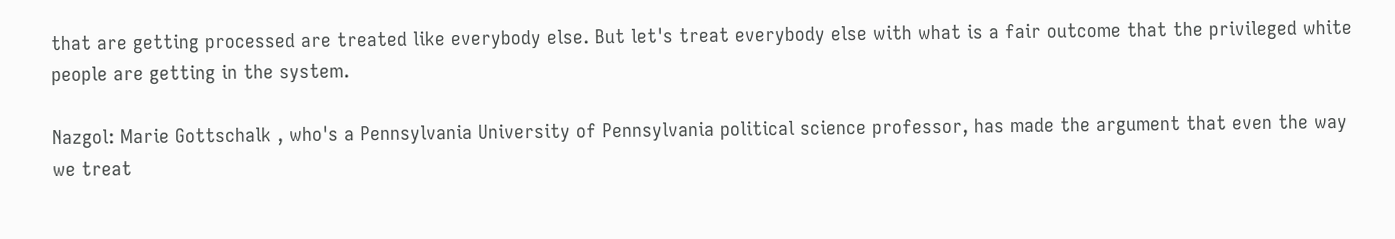that are getting processed are treated like everybody else. But let's treat everybody else with what is a fair outcome that the privileged white people are getting in the system.

Nazgol: Marie Gottschalk , who's a Pennsylvania University of Pennsylvania political science professor, has made the argument that even the way we treat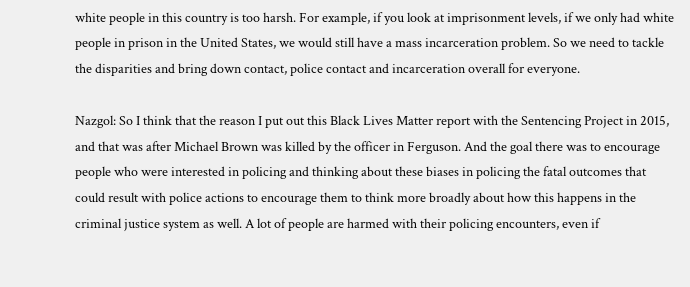white people in this country is too harsh. For example, if you look at imprisonment levels, if we only had white people in prison in the United States, we would still have a mass incarceration problem. So we need to tackle the disparities and bring down contact, police contact and incarceration overall for everyone.

Nazgol: So I think that the reason I put out this Black Lives Matter report with the Sentencing Project in 2015, and that was after Michael Brown was killed by the officer in Ferguson. And the goal there was to encourage people who were interested in policing and thinking about these biases in policing the fatal outcomes that could result with police actions to encourage them to think more broadly about how this happens in the criminal justice system as well. A lot of people are harmed with their policing encounters, even if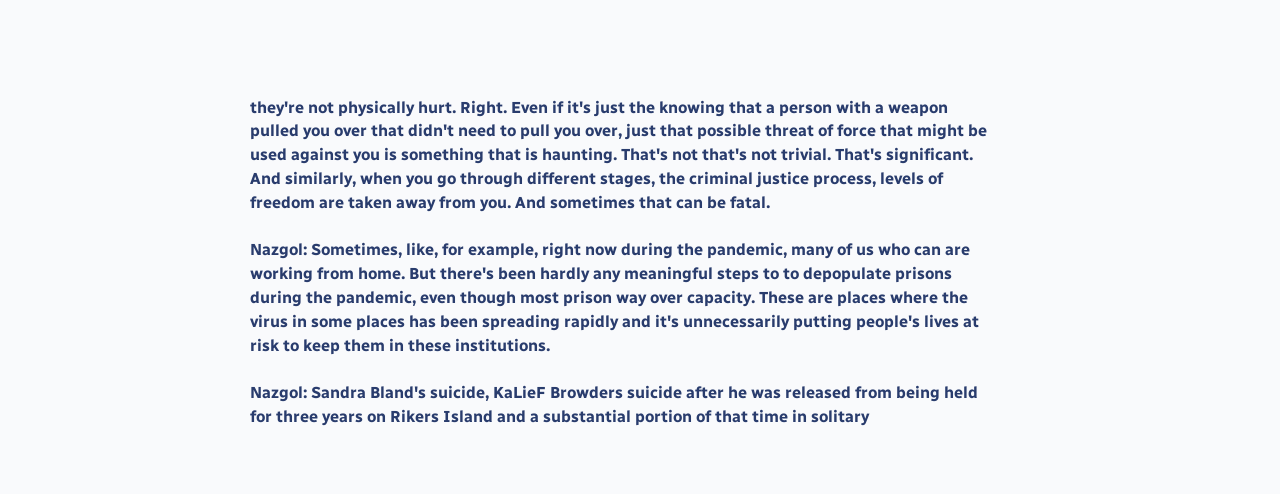they're not physically hurt. Right. Even if it's just the knowing that a person with a weapon pulled you over that didn't need to pull you over, just that possible threat of force that might be used against you is something that is haunting. That's not that's not trivial. That's significant. And similarly, when you go through different stages, the criminal justice process, levels of freedom are taken away from you. And sometimes that can be fatal.

Nazgol: Sometimes, like, for example, right now during the pandemic, many of us who can are working from home. But there's been hardly any meaningful steps to to depopulate prisons during the pandemic, even though most prison way over capacity. These are places where the virus in some places has been spreading rapidly and it's unnecessarily putting people's lives at risk to keep them in these institutions.

Nazgol: Sandra Bland's suicide, KaLieF Browders suicide after he was released from being held for three years on Rikers Island and a substantial portion of that time in solitary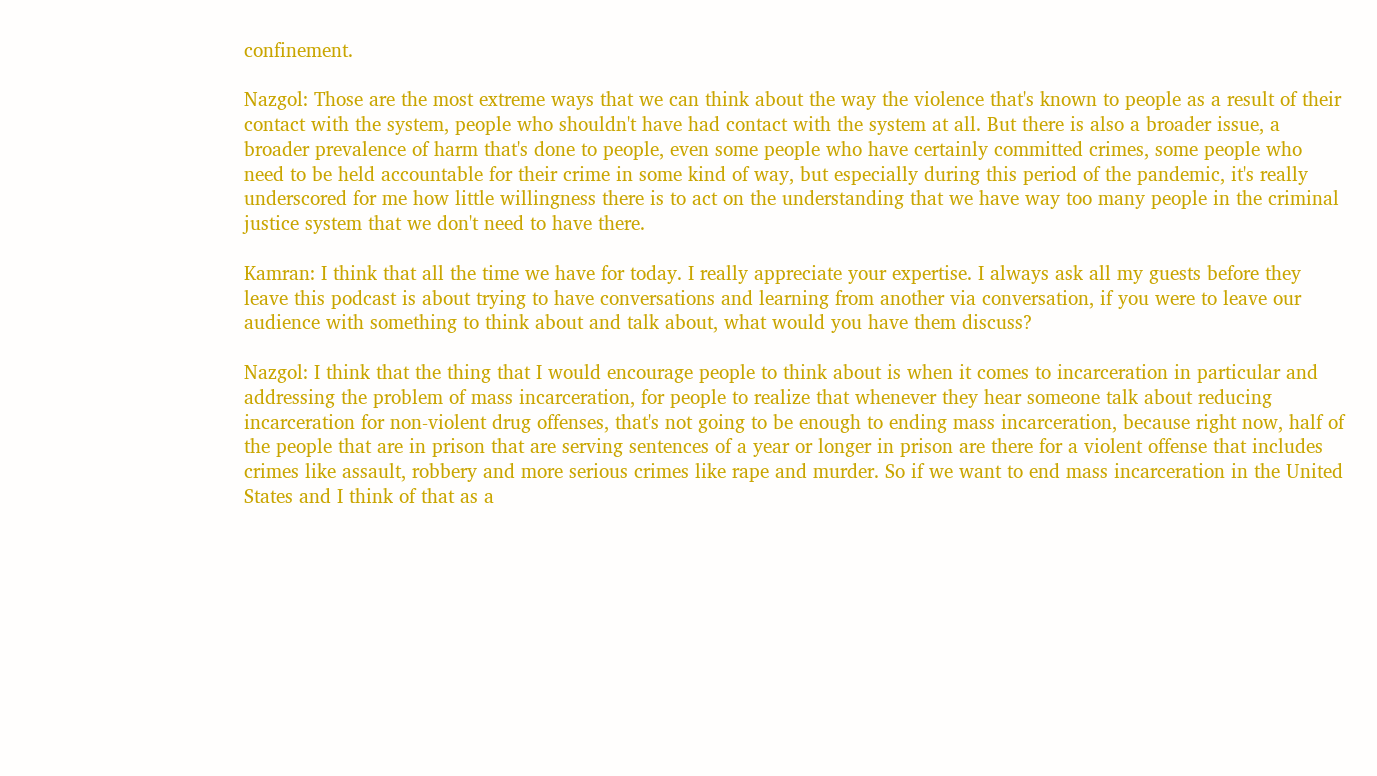confinement.

Nazgol: Those are the most extreme ways that we can think about the way the violence that's known to people as a result of their contact with the system, people who shouldn't have had contact with the system at all. But there is also a broader issue, a broader prevalence of harm that's done to people, even some people who have certainly committed crimes, some people who need to be held accountable for their crime in some kind of way, but especially during this period of the pandemic, it's really underscored for me how little willingness there is to act on the understanding that we have way too many people in the criminal justice system that we don't need to have there.

Kamran: I think that all the time we have for today. I really appreciate your expertise. I always ask all my guests before they leave this podcast is about trying to have conversations and learning from another via conversation, if you were to leave our audience with something to think about and talk about, what would you have them discuss?

Nazgol: I think that the thing that I would encourage people to think about is when it comes to incarceration in particular and addressing the problem of mass incarceration, for people to realize that whenever they hear someone talk about reducing incarceration for non-violent drug offenses, that's not going to be enough to ending mass incarceration, because right now, half of the people that are in prison that are serving sentences of a year or longer in prison are there for a violent offense that includes crimes like assault, robbery and more serious crimes like rape and murder. So if we want to end mass incarceration in the United States and I think of that as a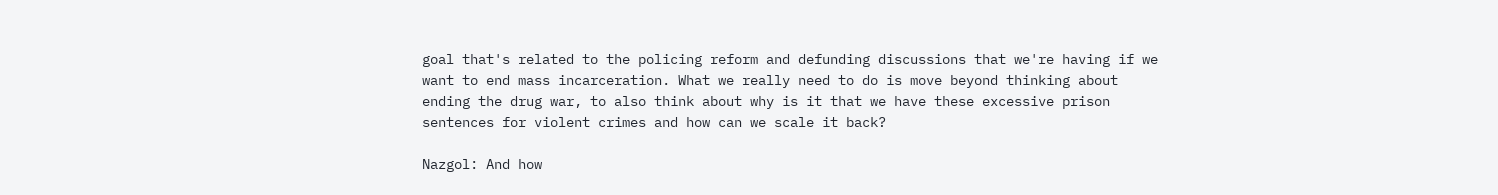goal that's related to the policing reform and defunding discussions that we're having if we want to end mass incarceration. What we really need to do is move beyond thinking about ending the drug war, to also think about why is it that we have these excessive prison sentences for violent crimes and how can we scale it back?

Nazgol: And how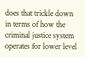does that trickle down in terms of how the criminal justice system operates for lower level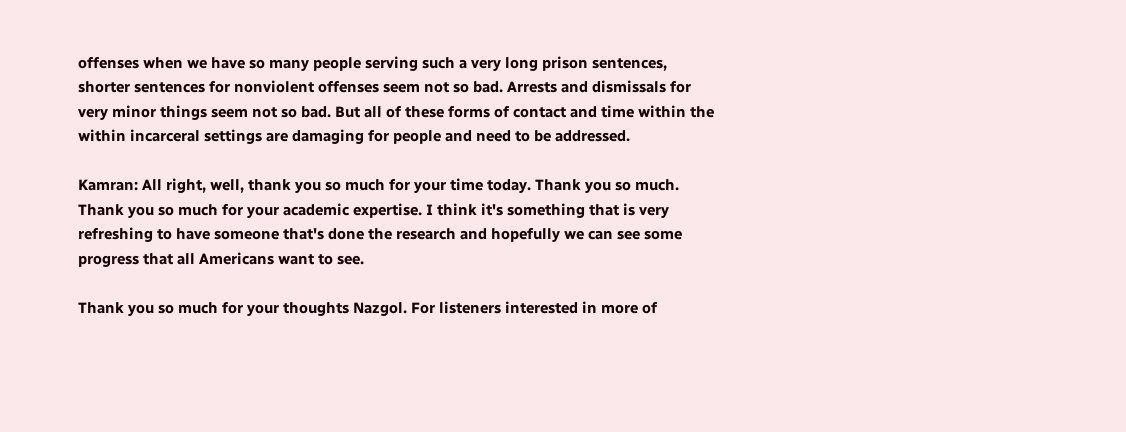offenses when we have so many people serving such a very long prison sentences, shorter sentences for nonviolent offenses seem not so bad. Arrests and dismissals for very minor things seem not so bad. But all of these forms of contact and time within the within incarceral settings are damaging for people and need to be addressed.

Kamran: All right, well, thank you so much for your time today. Thank you so much. Thank you so much for your academic expertise. I think it's something that is very refreshing to have someone that's done the research and hopefully we can see some progress that all Americans want to see.

Thank you so much for your thoughts Nazgol. For listeners interested in more of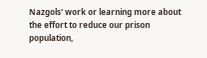Nazgols' work or learning more about the effort to reduce our prison population,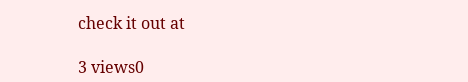check it out at

3 views0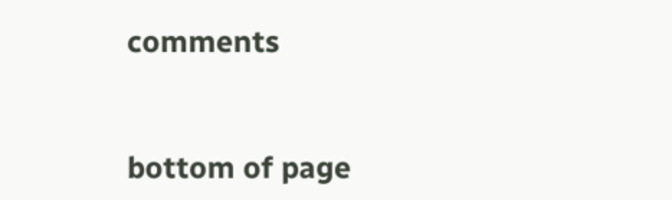comments


bottom of page